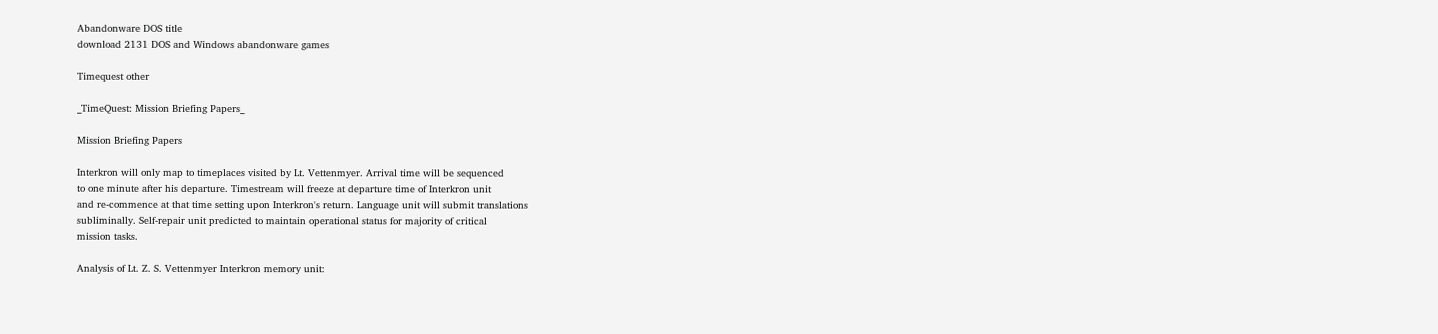Abandonware DOS title
download 2131 DOS and Windows abandonware games

Timequest other

_TimeQuest: Mission Briefing Papers_

Mission Briefing Papers

Interkron will only map to timeplaces visited by Lt. Vettenmyer. Arrival time will be sequenced
to one minute after his departure. Timestream will freeze at departure time of Interkron unit
and re-commence at that time setting upon Interkron's return. Language unit will submit translations
subliminally. Self-repair unit predicted to maintain operational status for majority of critical
mission tasks.

Analysis of Lt. Z. S. Vettenmyer Interkron memory unit: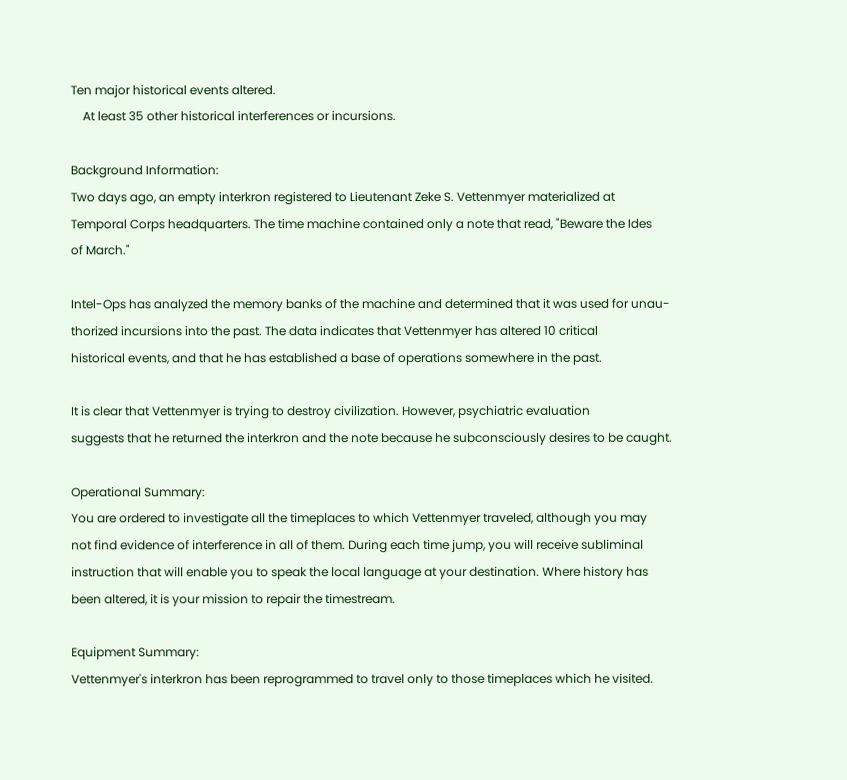Ten major historical events altered.
    At least 35 other historical interferences or incursions.

Background Information:
Two days ago, an empty interkron registered to Lieutenant Zeke S. Vettenmyer materialized at
Temporal Corps headquarters. The time machine contained only a note that read, "Beware the Ides
of March."

Intel-Ops has analyzed the memory banks of the machine and determined that it was used for unau-
thorized incursions into the past. The data indicates that Vettenmyer has altered 10 critical
historical events, and that he has established a base of operations somewhere in the past.

It is clear that Vettenmyer is trying to destroy civilization. However, psychiatric evaluation
suggests that he returned the interkron and the note because he subconsciously desires to be caught.

Operational Summary:
You are ordered to investigate all the timeplaces to which Vettenmyer traveled, although you may
not find evidence of interference in all of them. During each time jump, you will receive subliminal
instruction that will enable you to speak the local language at your destination. Where history has
been altered, it is your mission to repair the timestream.

Equipment Summary:
Vettenmyer's interkron has been reprogrammed to travel only to those timeplaces which he visited.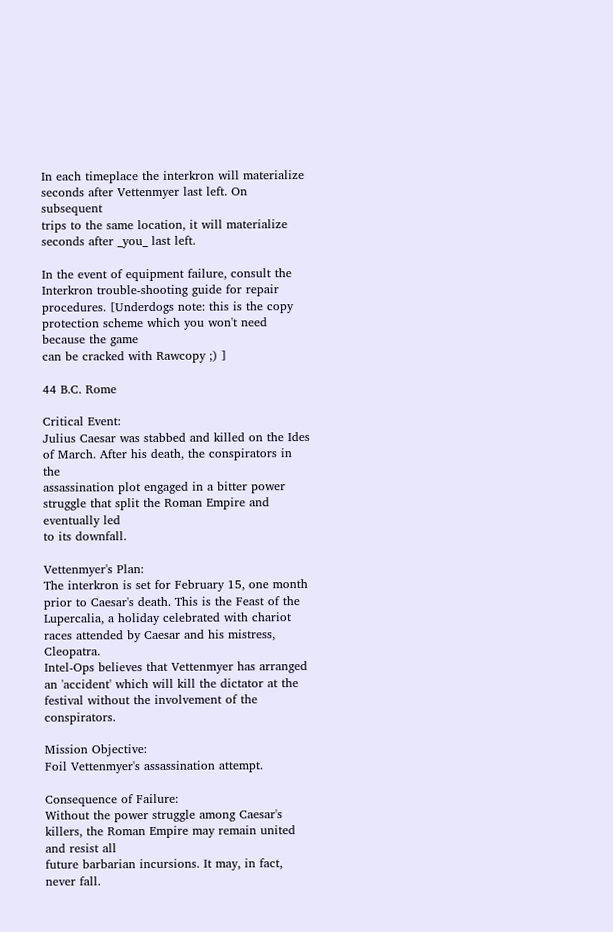In each timeplace the interkron will materialize seconds after Vettenmyer last left. On subsequent
trips to the same location, it will materialize seconds after _you_ last left.

In the event of equipment failure, consult the Interkron trouble-shooting guide for repair
procedures. [Underdogs note: this is the copy protection scheme which you won't need because the game
can be cracked with Rawcopy ;) ]

44 B.C. Rome

Critical Event:
Julius Caesar was stabbed and killed on the Ides of March. After his death, the conspirators in the
assassination plot engaged in a bitter power struggle that split the Roman Empire and eventually led
to its downfall.

Vettenmyer's Plan:
The interkron is set for February 15, one month prior to Caesar's death. This is the Feast of the
Lupercalia, a holiday celebrated with chariot races attended by Caesar and his mistress, Cleopatra.
Intel-Ops believes that Vettenmyer has arranged an 'accident' which will kill the dictator at the
festival without the involvement of the conspirators.

Mission Objective:
Foil Vettenmyer's assassination attempt.

Consequence of Failure:
Without the power struggle among Caesar's killers, the Roman Empire may remain united and resist all
future barbarian incursions. It may, in fact, never fall.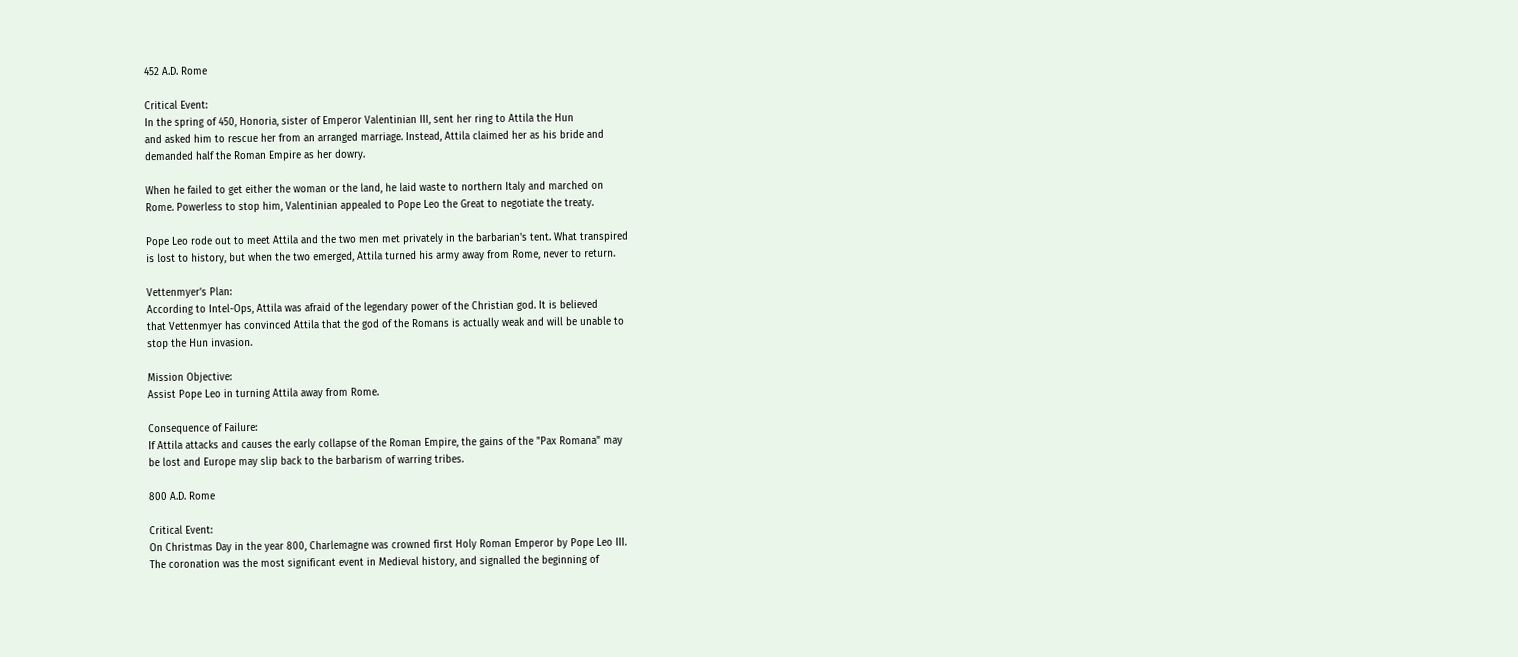452 A.D. Rome

Critical Event:
In the spring of 450, Honoria, sister of Emperor Valentinian III, sent her ring to Attila the Hun
and asked him to rescue her from an arranged marriage. Instead, Attila claimed her as his bride and
demanded half the Roman Empire as her dowry.

When he failed to get either the woman or the land, he laid waste to northern Italy and marched on
Rome. Powerless to stop him, Valentinian appealed to Pope Leo the Great to negotiate the treaty.

Pope Leo rode out to meet Attila and the two men met privately in the barbarian's tent. What transpired
is lost to history, but when the two emerged, Attila turned his army away from Rome, never to return.

Vettenmyer's Plan:
According to Intel-Ops, Attila was afraid of the legendary power of the Christian god. It is believed
that Vettenmyer has convinced Attila that the god of the Romans is actually weak and will be unable to
stop the Hun invasion.

Mission Objective:
Assist Pope Leo in turning Attila away from Rome.

Consequence of Failure:
If Attila attacks and causes the early collapse of the Roman Empire, the gains of the "Pax Romana" may
be lost and Europe may slip back to the barbarism of warring tribes.

800 A.D. Rome

Critical Event:
On Christmas Day in the year 800, Charlemagne was crowned first Holy Roman Emperor by Pope Leo III.
The coronation was the most significant event in Medieval history, and signalled the beginning of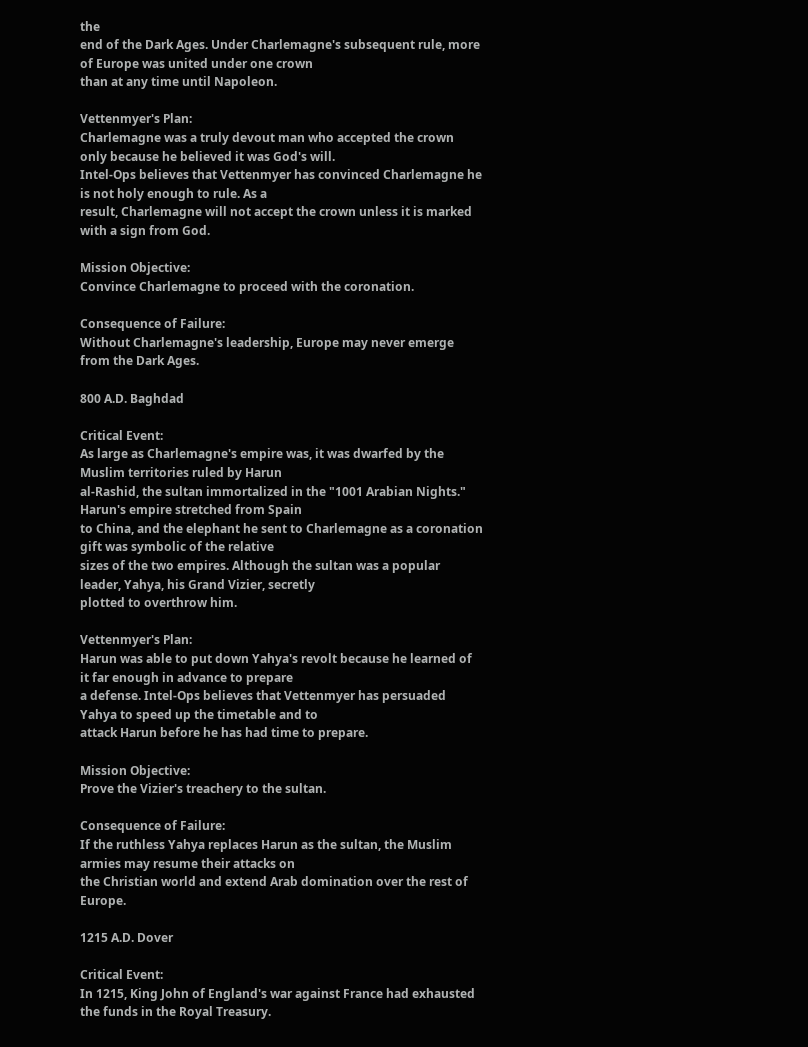the
end of the Dark Ages. Under Charlemagne's subsequent rule, more of Europe was united under one crown
than at any time until Napoleon.

Vettenmyer's Plan:
Charlemagne was a truly devout man who accepted the crown only because he believed it was God's will.
Intel-Ops believes that Vettenmyer has convinced Charlemagne he is not holy enough to rule. As a
result, Charlemagne will not accept the crown unless it is marked with a sign from God.

Mission Objective:
Convince Charlemagne to proceed with the coronation.

Consequence of Failure:
Without Charlemagne's leadership, Europe may never emerge from the Dark Ages.

800 A.D. Baghdad

Critical Event:
As large as Charlemagne's empire was, it was dwarfed by the Muslim territories ruled by Harun
al-Rashid, the sultan immortalized in the "1001 Arabian Nights." Harun's empire stretched from Spain
to China, and the elephant he sent to Charlemagne as a coronation gift was symbolic of the relative
sizes of the two empires. Although the sultan was a popular leader, Yahya, his Grand Vizier, secretly
plotted to overthrow him.

Vettenmyer's Plan:
Harun was able to put down Yahya's revolt because he learned of it far enough in advance to prepare
a defense. Intel-Ops believes that Vettenmyer has persuaded Yahya to speed up the timetable and to
attack Harun before he has had time to prepare.

Mission Objective:
Prove the Vizier's treachery to the sultan.

Consequence of Failure:
If the ruthless Yahya replaces Harun as the sultan, the Muslim armies may resume their attacks on
the Christian world and extend Arab domination over the rest of Europe.

1215 A.D. Dover

Critical Event:
In 1215, King John of England's war against France had exhausted the funds in the Royal Treasury.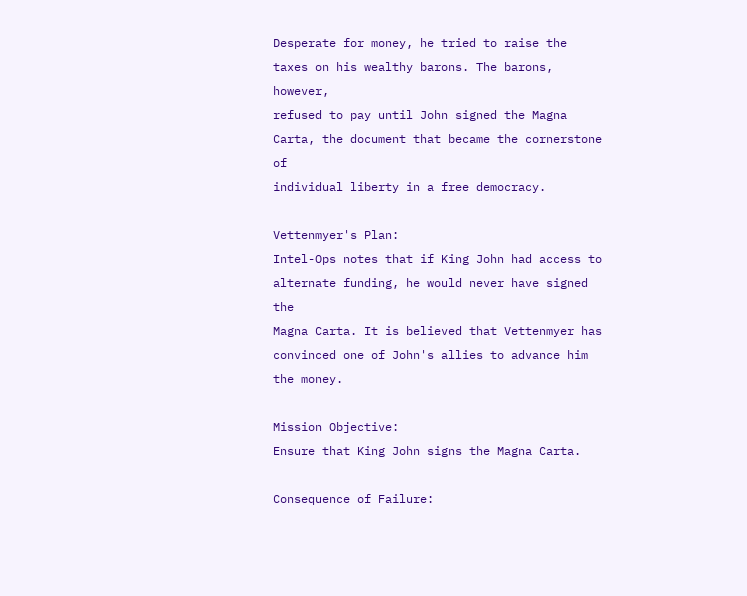Desperate for money, he tried to raise the taxes on his wealthy barons. The barons, however,
refused to pay until John signed the Magna Carta, the document that became the cornerstone of
individual liberty in a free democracy.

Vettenmyer's Plan:
Intel-Ops notes that if King John had access to alternate funding, he would never have signed the
Magna Carta. It is believed that Vettenmyer has convinced one of John's allies to advance him
the money.

Mission Objective:
Ensure that King John signs the Magna Carta.

Consequence of Failure: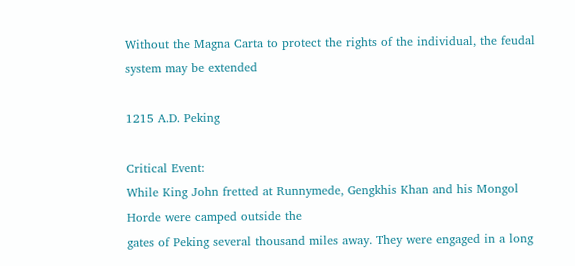Without the Magna Carta to protect the rights of the individual, the feudal system may be extended

1215 A.D. Peking

Critical Event:
While King John fretted at Runnymede, Gengkhis Khan and his Mongol Horde were camped outside the
gates of Peking several thousand miles away. They were engaged in a long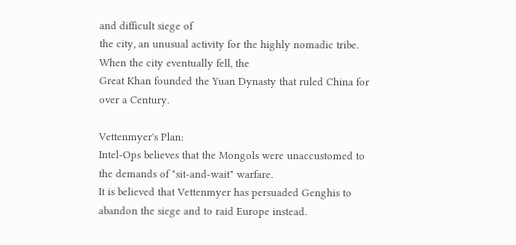and difficult siege of
the city, an unusual activity for the highly nomadic tribe. When the city eventually fell, the
Great Khan founded the Yuan Dynasty that ruled China for over a Century.

Vettenmyer's Plan:
Intel-Ops believes that the Mongols were unaccustomed to the demands of "sit-and-wait" warfare.
It is believed that Vettenmyer has persuaded Genghis to abandon the siege and to raid Europe instead.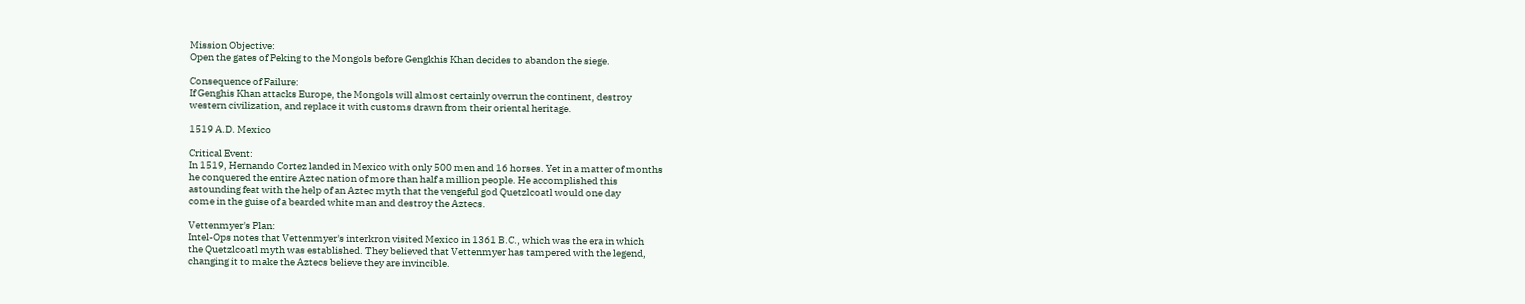Mission Objective:
Open the gates of Peking to the Mongols before Gengkhis Khan decides to abandon the siege.

Consequence of Failure:
If Genghis Khan attacks Europe, the Mongols will almost certainly overrun the continent, destroy
western civilization, and replace it with customs drawn from their oriental heritage.

1519 A.D. Mexico

Critical Event:
In 1519, Hernando Cortez landed in Mexico with only 500 men and 16 horses. Yet in a matter of months
he conquered the entire Aztec nation of more than half a million people. He accomplished this
astounding feat with the help of an Aztec myth that the vengeful god Quetzlcoatl would one day
come in the guise of a bearded white man and destroy the Aztecs.

Vettenmyer's Plan:
Intel-Ops notes that Vettenmyer's interkron visited Mexico in 1361 B.C., which was the era in which
the Quetzlcoatl myth was established. They believed that Vettenmyer has tampered with the legend,
changing it to make the Aztecs believe they are invincible.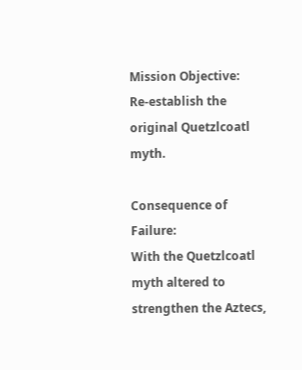Mission Objective:
Re-establish the original Quetzlcoatl myth.

Consequence of Failure:
With the Quetzlcoatl myth altered to strengthen the Aztecs,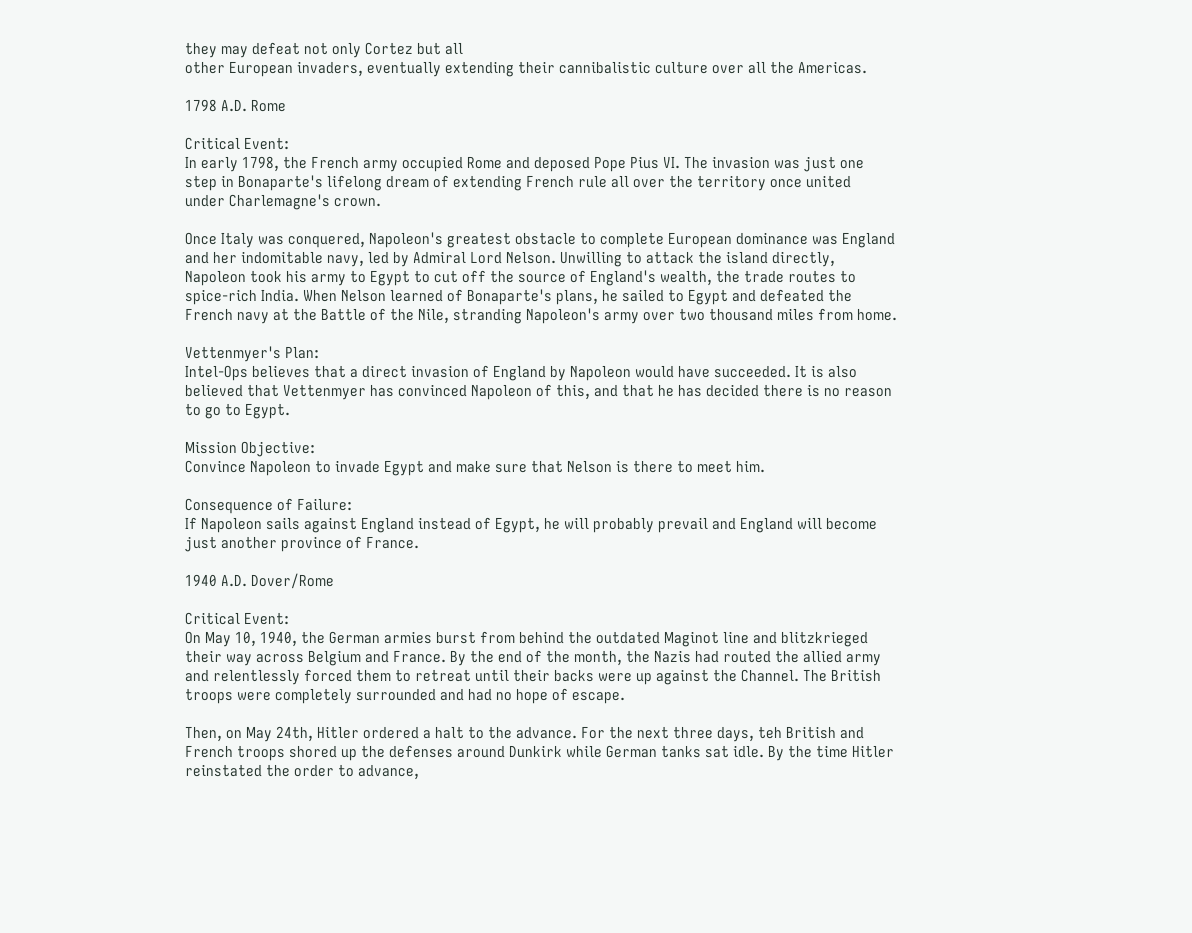they may defeat not only Cortez but all
other European invaders, eventually extending their cannibalistic culture over all the Americas.

1798 A.D. Rome

Critical Event:
In early 1798, the French army occupied Rome and deposed Pope Pius VI. The invasion was just one
step in Bonaparte's lifelong dream of extending French rule all over the territory once united
under Charlemagne's crown.

Once Italy was conquered, Napoleon's greatest obstacle to complete European dominance was England
and her indomitable navy, led by Admiral Lord Nelson. Unwilling to attack the island directly,
Napoleon took his army to Egypt to cut off the source of England's wealth, the trade routes to
spice-rich India. When Nelson learned of Bonaparte's plans, he sailed to Egypt and defeated the
French navy at the Battle of the Nile, stranding Napoleon's army over two thousand miles from home.

Vettenmyer's Plan:
Intel-Ops believes that a direct invasion of England by Napoleon would have succeeded. It is also
believed that Vettenmyer has convinced Napoleon of this, and that he has decided there is no reason
to go to Egypt.

Mission Objective:
Convince Napoleon to invade Egypt and make sure that Nelson is there to meet him.

Consequence of Failure:
If Napoleon sails against England instead of Egypt, he will probably prevail and England will become
just another province of France.

1940 A.D. Dover/Rome

Critical Event:
On May 10, 1940, the German armies burst from behind the outdated Maginot line and blitzkrieged
their way across Belgium and France. By the end of the month, the Nazis had routed the allied army
and relentlessly forced them to retreat until their backs were up against the Channel. The British
troops were completely surrounded and had no hope of escape.

Then, on May 24th, Hitler ordered a halt to the advance. For the next three days, teh British and
French troops shored up the defenses around Dunkirk while German tanks sat idle. By the time Hitler
reinstated the order to advance,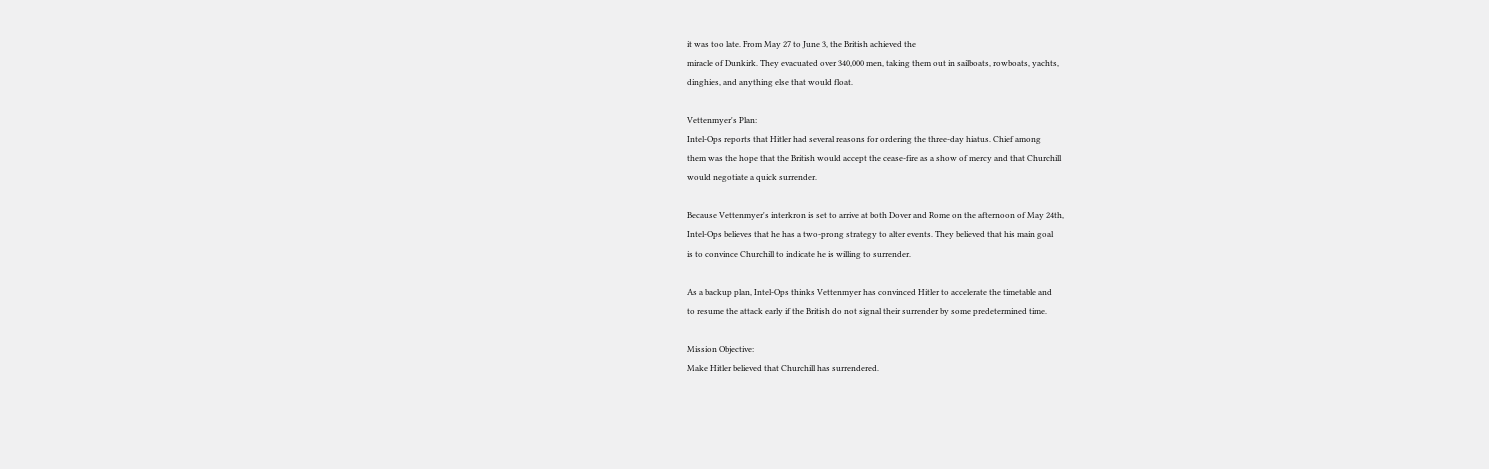it was too late. From May 27 to June 3, the British achieved the
miracle of Dunkirk. They evacuated over 340,000 men, taking them out in sailboats, rowboats, yachts,
dinghies, and anything else that would float.

Vettenmyer's Plan:
Intel-Ops reports that Hitler had several reasons for ordering the three-day hiatus. Chief among
them was the hope that the British would accept the cease-fire as a show of mercy and that Churchill
would negotiate a quick surrender.

Because Vettenmyer's interkron is set to arrive at both Dover and Rome on the afternoon of May 24th,
Intel-Ops believes that he has a two-prong strategy to alter events. They believed that his main goal
is to convince Churchill to indicate he is willing to surrender.

As a backup plan, Intel-Ops thinks Vettenmyer has convinced Hitler to accelerate the timetable and
to resume the attack early if the British do not signal their surrender by some predetermined time.

Mission Objective:
Make Hitler believed that Churchill has surrendered.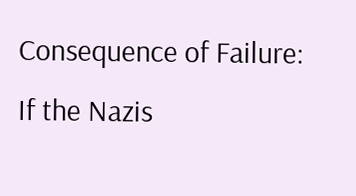Consequence of Failure:
If the Nazis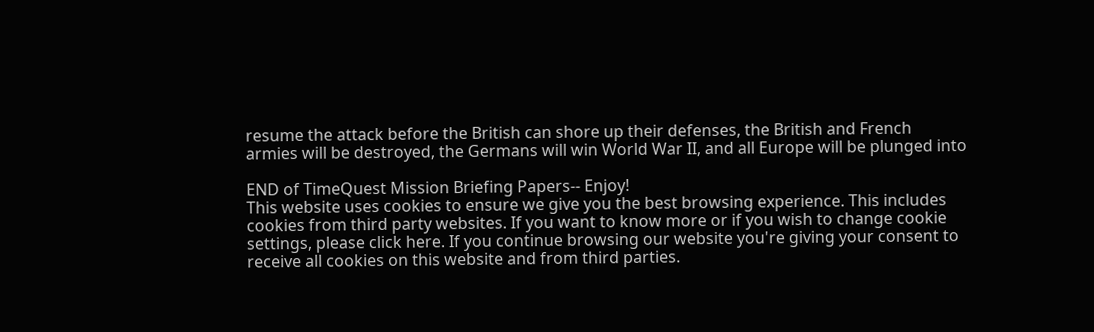resume the attack before the British can shore up their defenses, the British and French
armies will be destroyed, the Germans will win World War II, and all Europe will be plunged into

END of TimeQuest Mission Briefing Papers-- Enjoy!
This website uses cookies to ensure we give you the best browsing experience. This includes cookies from third party websites. If you want to know more or if you wish to change cookie settings, please click here. If you continue browsing our website you're giving your consent to receive all cookies on this website and from third parties.